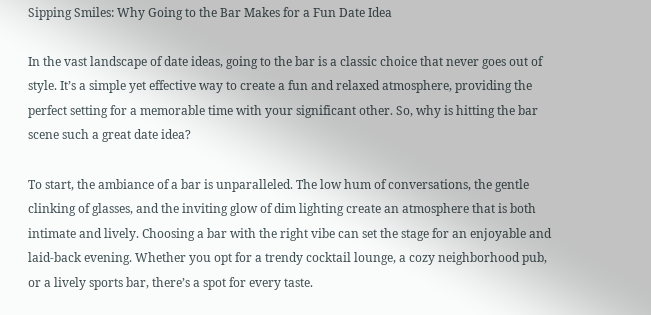Sipping Smiles: Why Going to the Bar Makes for a Fun Date Idea

In the vast landscape of date ideas, going to the bar is a classic choice that never goes out of style. It’s a simple yet effective way to create a fun and relaxed atmosphere, providing the perfect setting for a memorable time with your significant other. So, why is hitting the bar scene such a great date idea?

To start, the ambiance of a bar is unparalleled. The low hum of conversations, the gentle clinking of glasses, and the inviting glow of dim lighting create an atmosphere that is both intimate and lively. Choosing a bar with the right vibe can set the stage for an enjoyable and laid-back evening. Whether you opt for a trendy cocktail lounge, a cozy neighborhood pub, or a lively sports bar, there’s a spot for every taste.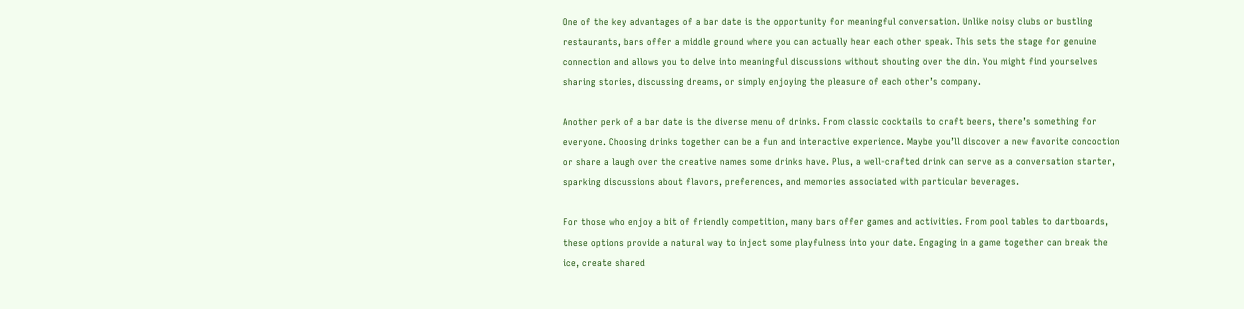One of the key advantages of a bar date is the opportunity for meaningful conversation. Unlike noisy clubs or bustling restaurants, bars offer a middle ground where you can actually hear each other speak. This sets the stage for genuine connection and allows you to delve into meaningful discussions without shouting over the din. You might find yourselves sharing stories, discussing dreams, or simply enjoying the pleasure of each other’s company.

Another perk of a bar date is the diverse menu of drinks. From classic cocktails to craft beers, there’s something for everyone. Choosing drinks together can be a fun and interactive experience. Maybe you’ll discover a new favorite concoction or share a laugh over the creative names some drinks have. Plus, a well-crafted drink can serve as a conversation starter, sparking discussions about flavors, preferences, and memories associated with particular beverages.

For those who enjoy a bit of friendly competition, many bars offer games and activities. From pool tables to dartboards, these options provide a natural way to inject some playfulness into your date. Engaging in a game together can break the ice, create shared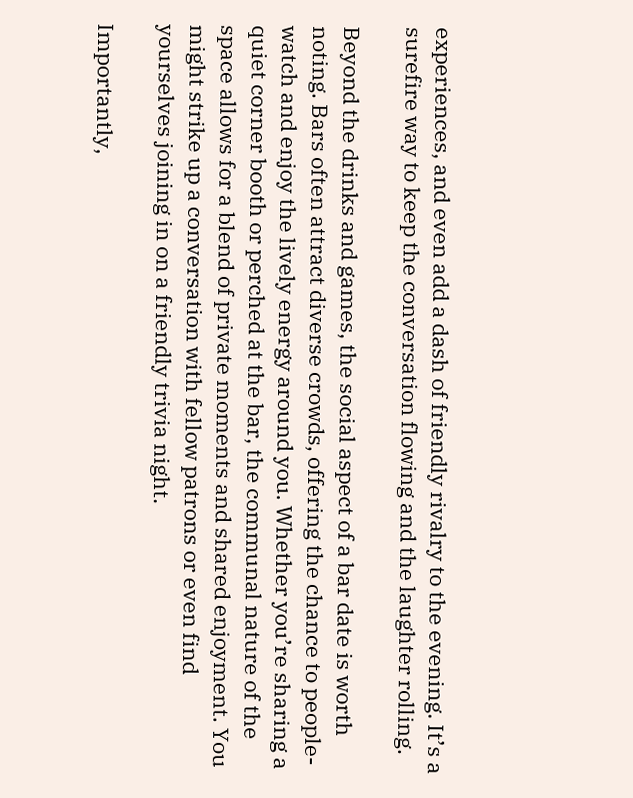experiences, and even add a dash of friendly rivalry to the evening. It’s a surefire way to keep the conversation flowing and the laughter rolling.

Beyond the drinks and games, the social aspect of a bar date is worth noting. Bars often attract diverse crowds, offering the chance to people-watch and enjoy the lively energy around you. Whether you’re sharing a quiet corner booth or perched at the bar, the communal nature of the space allows for a blend of private moments and shared enjoyment. You might strike up a conversation with fellow patrons or even find yourselves joining in on a friendly trivia night.

Importantly,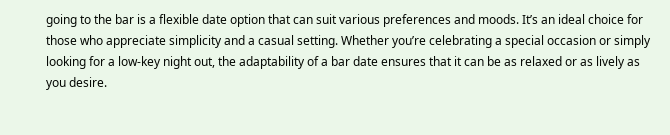going to the bar is a flexible date option that can suit various preferences and moods. It’s an ideal choice for those who appreciate simplicity and a casual setting. Whether you’re celebrating a special occasion or simply looking for a low-key night out, the adaptability of a bar date ensures that it can be as relaxed or as lively as you desire.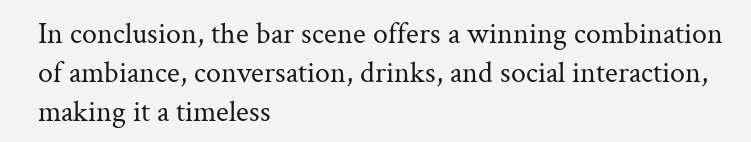In conclusion, the bar scene offers a winning combination of ambiance, conversation, drinks, and social interaction, making it a timeless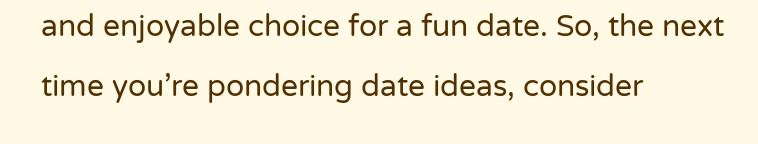and enjoyable choice for a fun date. So, the next time you’re pondering date ideas, consider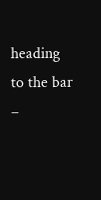heading to the bar –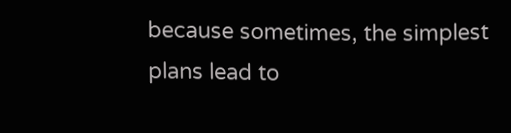because sometimes, the simplest plans lead to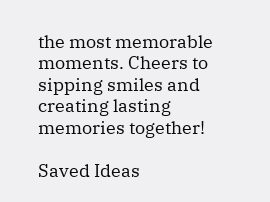the most memorable moments. Cheers to sipping smiles and creating lasting memories together!

Saved Ideas